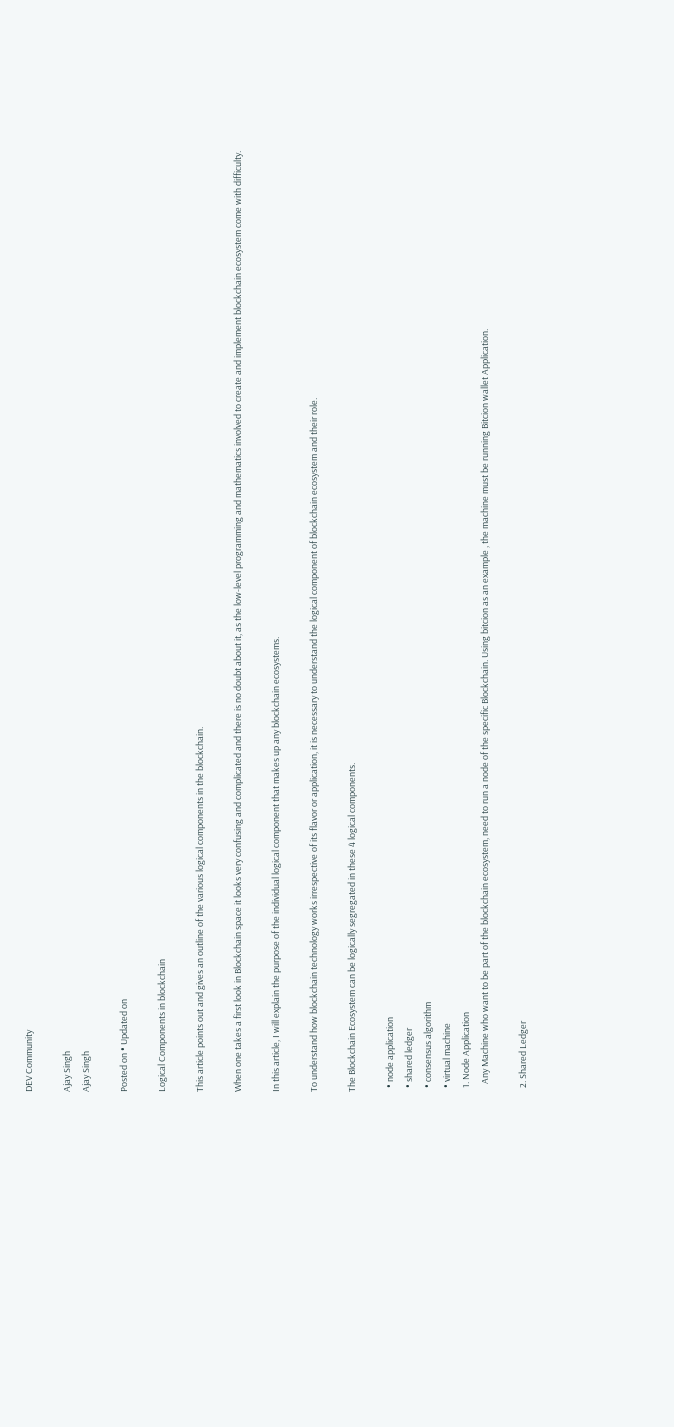DEV Community

Ajay Singh
Ajay Singh

Posted on • Updated on

Logical Components in blockchain

This article points out and gives an outline of the various logical components in the blockchain.

When one takes a first look in Blockchain space it looks very confusing and complicated and there is no doubt about it, as the low-level programming and mathematics involved to create and implement blockchain ecosystem come with difficulty.

In this article, I will explain the purpose of the individual logical component that makes up any blockchain ecosystems.

To understand how blockchain technology works irrespective of its flavor or application, it is necessary to understand the logical component of blockchain ecosystem and their role.

The Blockchain Ecosystem can be logically segregated in these 4 logical components.

  • node application
  • shared ledger
  • consensus algorithm
  • virtual machine
  1. Node Application
    Any Machine who want to be part of the blockchain ecosystem, need to run a node of the specific Blockchain. Using bitcion as an example , the machine must be running Bitcion wallet Application.

  2. Shared Ledger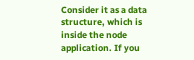Consider it as a data structure, which is inside the node application. If you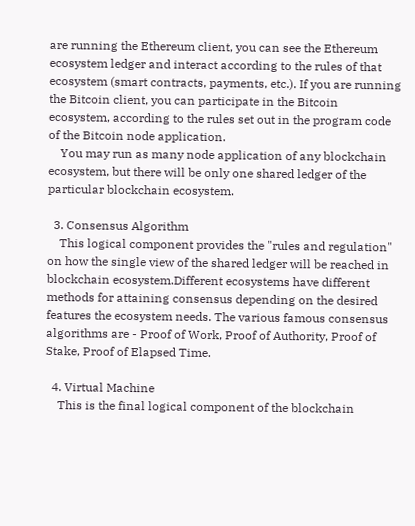are running the Ethereum client, you can see the Ethereum ecosystem ledger and interact according to the rules of that ecosystem (smart contracts, payments, etc.). If you are running the Bitcoin client, you can participate in the Bitcoin ecosystem, according to the rules set out in the program code of the Bitcoin node application.
    You may run as many node application of any blockchain ecosystem, but there will be only one shared ledger of the particular blockchain ecosystem.

  3. Consensus Algorithm
    This logical component provides the "rules and regulation" on how the single view of the shared ledger will be reached in blockchain ecosystem.Different ecosystems have different methods for attaining consensus depending on the desired features the ecosystem needs. The various famous consensus algorithms are - Proof of Work, Proof of Authority, Proof of Stake, Proof of Elapsed Time.

  4. Virtual Machine
    This is the final logical component of the blockchain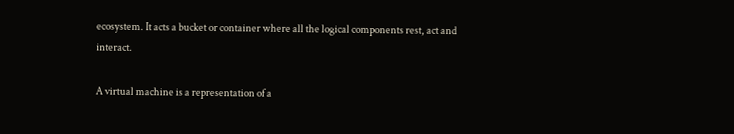ecosystem. It acts a bucket or container where all the logical components rest, act and interact.

A virtual machine is a representation of a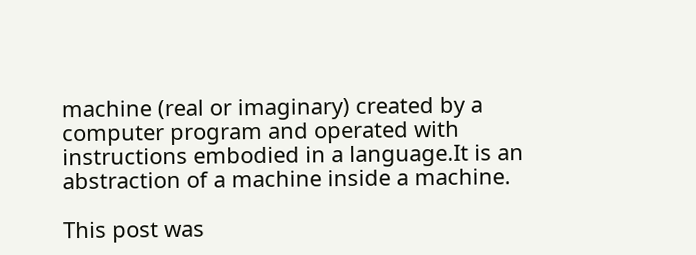machine (real or imaginary) created by a computer program and operated with instructions embodied in a language.It is an abstraction of a machine inside a machine.

This post was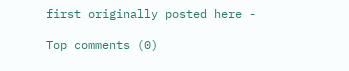first originally posted here -

Top comments (0)